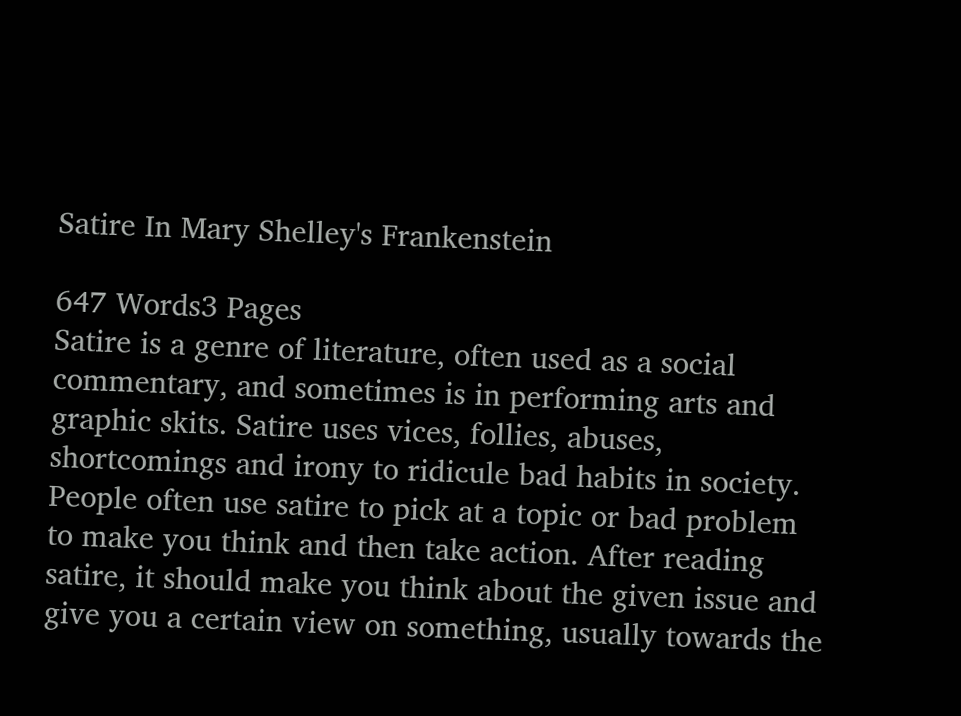Satire In Mary Shelley's Frankenstein

647 Words3 Pages
Satire is a genre of literature, often used as a social commentary, and sometimes is in performing arts and graphic skits. Satire uses vices, follies, abuses, shortcomings and irony to ridicule bad habits in society. People often use satire to pick at a topic or bad problem to make you think and then take action. After reading satire, it should make you think about the given issue and give you a certain view on something, usually towards the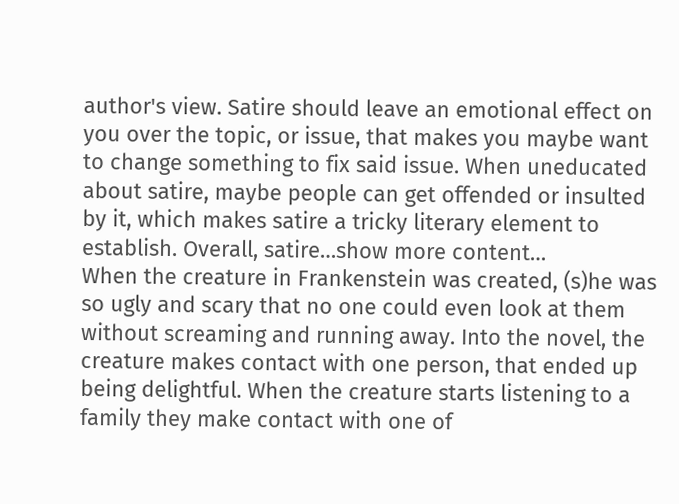author's view. Satire should leave an emotional effect on you over the topic, or issue, that makes you maybe want to change something to fix said issue. When uneducated about satire, maybe people can get offended or insulted by it, which makes satire a tricky literary element to establish. Overall, satire…show more content…
When the creature in Frankenstein was created, (s)he was so ugly and scary that no one could even look at them without screaming and running away. Into the novel, the creature makes contact with one person, that ended up being delightful. When the creature starts listening to a family they make contact with one of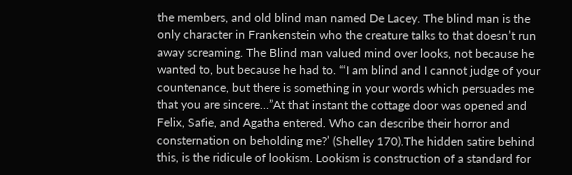the members, and old blind man named De Lacey. The blind man is the only character in Frankenstein who the creature talks to that doesn’t run away screaming. The Blind man valued mind over looks, not because he wanted to, but because he had to. “‘I am blind and I cannot judge of your countenance, but there is something in your words which persuades me that you are sincere…”At that instant the cottage door was opened and Felix, Safie, and Agatha entered. Who can describe their horror and consternation on beholding me?’ (Shelley 170).The hidden satire behind this, is the ridicule of lookism. Lookism is construction of a standard for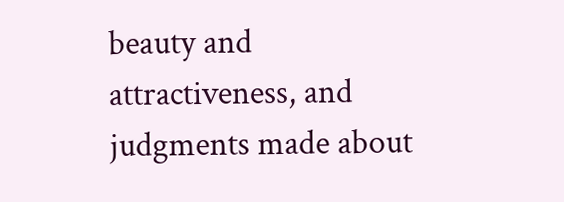beauty and attractiveness, and judgments made about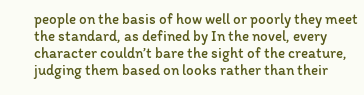people on the basis of how well or poorly they meet the standard, as defined by In the novel, every character couldn’t bare the sight of the creature, judging them based on looks rather than their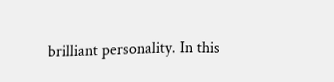brilliant personality. In this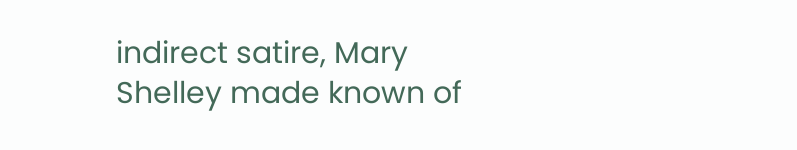indirect satire, Mary Shelley made known of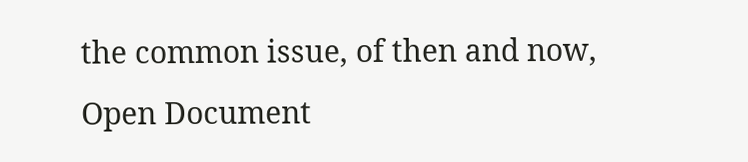the common issue, of then and now,
Open Document